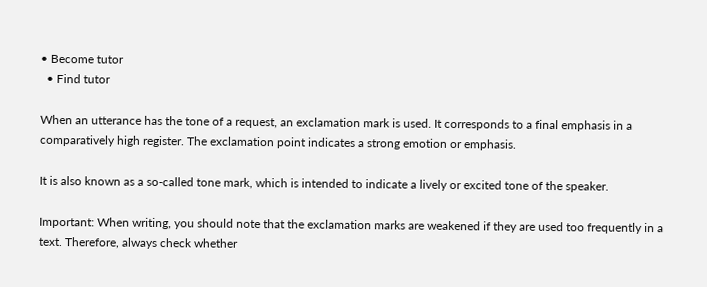• Become tutor
  • Find tutor

When an utterance has the tone of a request, an exclamation mark is used. It corresponds to a final emphasis in a comparatively high register. The exclamation point indicates a strong emotion or emphasis.

It is also known as a so-called tone mark, which is intended to indicate a lively or excited tone of the speaker.

Important: When writing, you should note that the exclamation marks are weakened if they are used too frequently in a text. Therefore, always check whether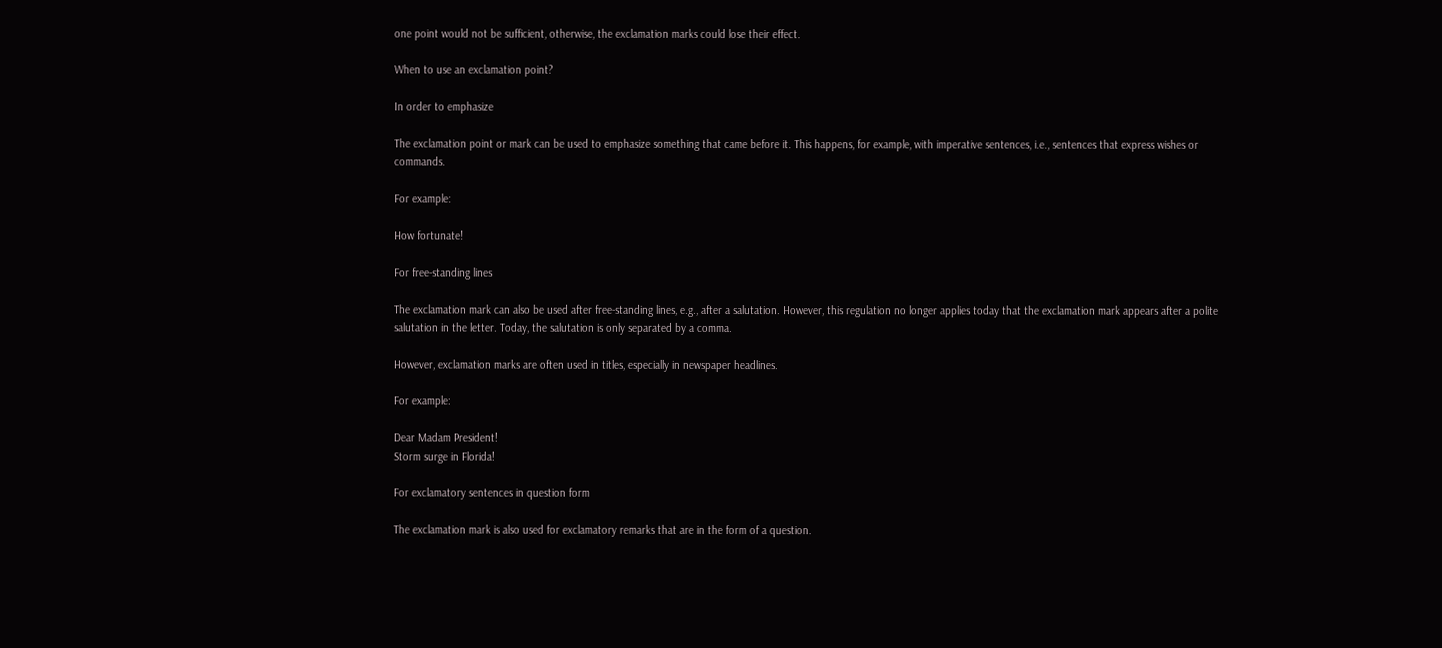one point would not be sufficient, otherwise, the exclamation marks could lose their effect.

When to use an exclamation point?

In order to emphasize

The exclamation point or mark can be used to emphasize something that came before it. This happens, for example, with imperative sentences, i.e., sentences that express wishes or commands.

For example:

How fortunate!

For free-standing lines

The exclamation mark can also be used after free-standing lines, e.g., after a salutation. However, this regulation no longer applies today that the exclamation mark appears after a polite salutation in the letter. Today, the salutation is only separated by a comma.

However, exclamation marks are often used in titles, especially in newspaper headlines.

For example:

Dear Madam President!
Storm surge in Florida!

For exclamatory sentences in question form

The exclamation mark is also used for exclamatory remarks that are in the form of a question.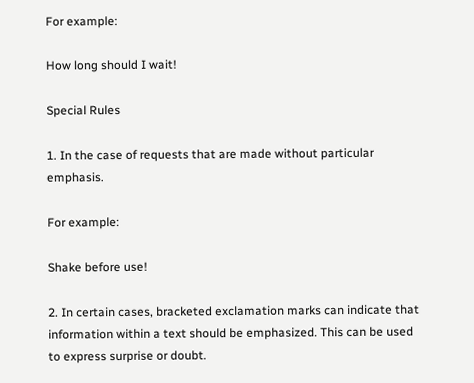For example:

How long should I wait!

Special Rules

1. In the case of requests that are made without particular emphasis.

For example:

Shake before use!

2. In certain cases, bracketed exclamation marks can indicate that information within a text should be emphasized. This can be used to express surprise or doubt.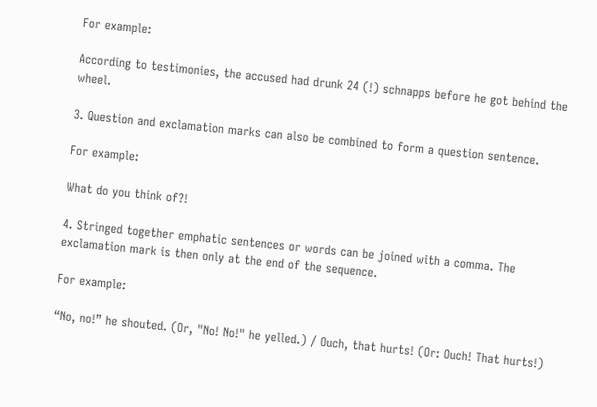For example:

According to testimonies, the accused had drunk 24 (!) schnapps before he got behind the wheel.

3. Question and exclamation marks can also be combined to form a question sentence.

For example:

What do you think of?!

4. Stringed together emphatic sentences or words can be joined with a comma. The exclamation mark is then only at the end of the sequence.

For example:

“No, no!” he shouted. (Or, "No! No!" he yelled.) / Ouch, that hurts! (Or: Ouch! That hurts!)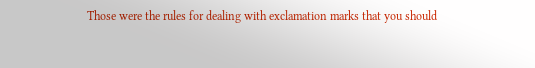Those were the rules for dealing with exclamation marks that you should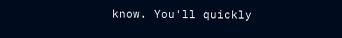know. You'll quickly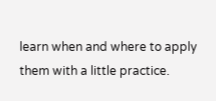learn when and where to apply them with a little practice.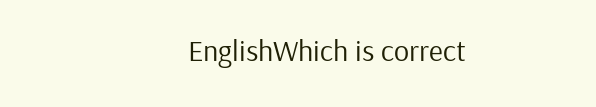EnglishWhich is correct